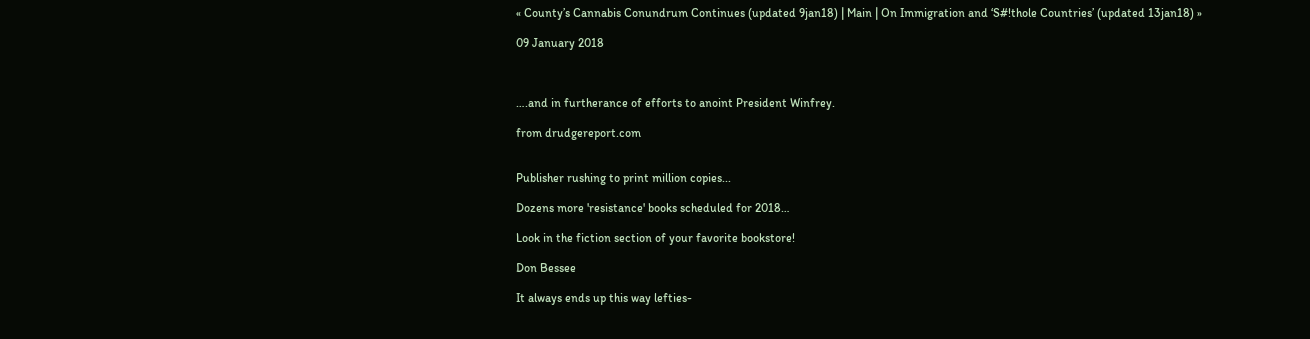« County’s Cannabis Conundrum Continues (updated 9jan18) | Main | On Immigration and ‘S#!thole Countries’ (updated 13jan18) »

09 January 2018



….and in furtherance of efforts to anoint President Winfrey.

from drudgereport.com


Publisher rushing to print million copies...

Dozens more 'resistance' books scheduled for 2018…

Look in the fiction section of your favorite bookstore!

Don Bessee

It always ends up this way lefties-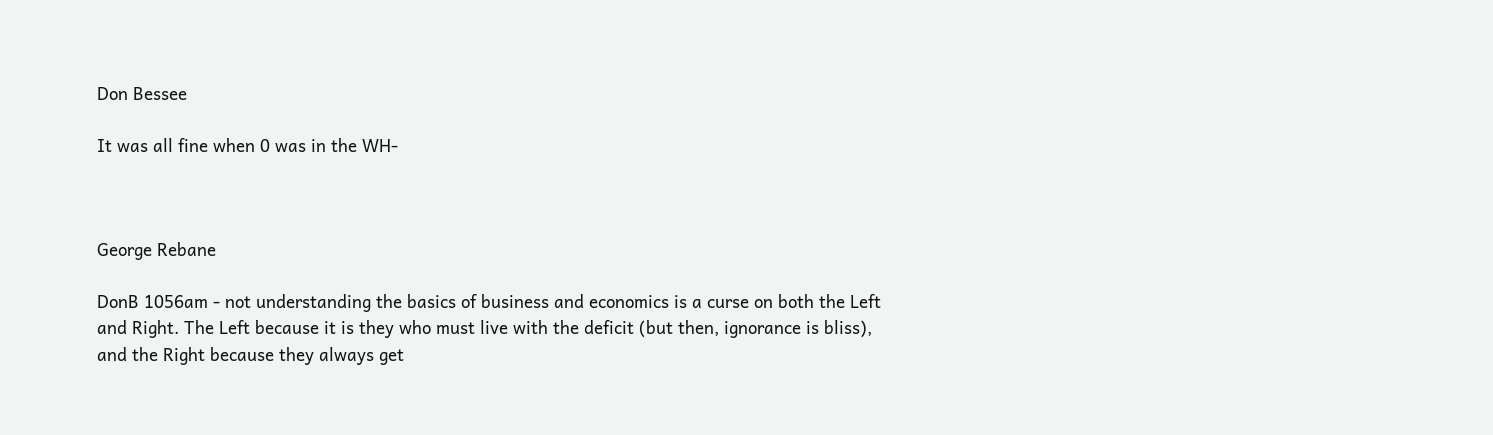Don Bessee

It was all fine when 0 was in the WH-



George Rebane

DonB 1056am - not understanding the basics of business and economics is a curse on both the Left and Right. The Left because it is they who must live with the deficit (but then, ignorance is bliss), and the Right because they always get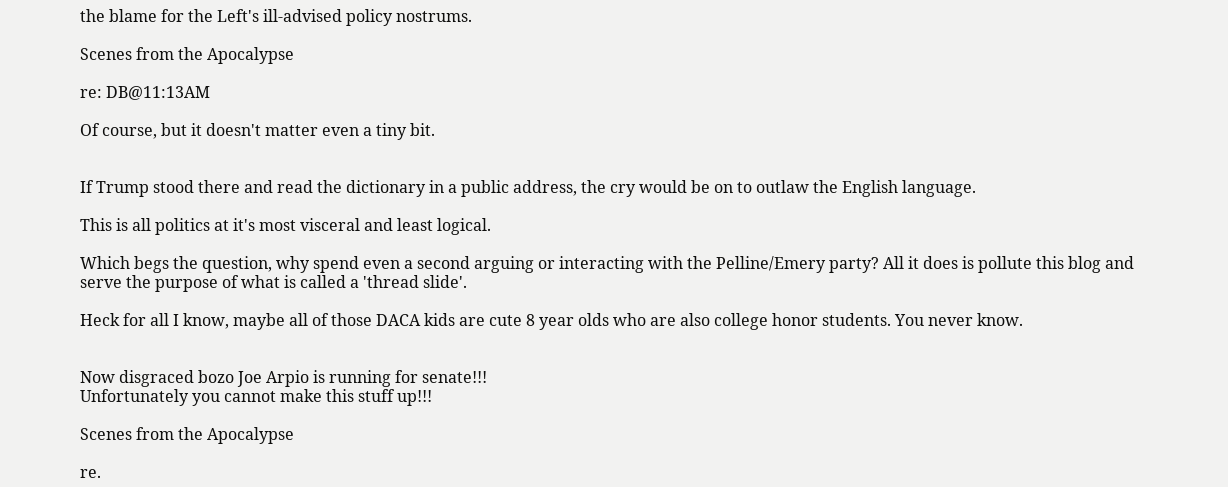the blame for the Left's ill-advised policy nostrums.

Scenes from the Apocalypse

re: DB@11:13AM

Of course, but it doesn't matter even a tiny bit.


If Trump stood there and read the dictionary in a public address, the cry would be on to outlaw the English language.

This is all politics at it's most visceral and least logical.

Which begs the question, why spend even a second arguing or interacting with the Pelline/Emery party? All it does is pollute this blog and serve the purpose of what is called a 'thread slide'.

Heck for all I know, maybe all of those DACA kids are cute 8 year olds who are also college honor students. You never know.


Now disgraced bozo Joe Arpio is running for senate!!!
Unfortunately you cannot make this stuff up!!!

Scenes from the Apocalypse

re.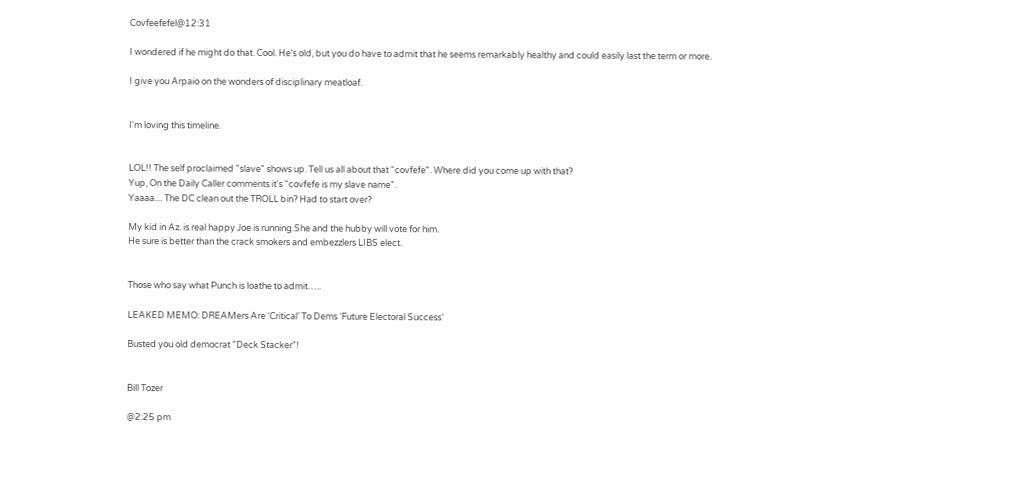Covfeefefel@12:31

I wondered if he might do that. Cool. He's old, but you do have to admit that he seems remarkably healthy and could easily last the term or more.

I give you Arpaio on the wonders of disciplinary meatloaf.


I'm loving this timeline.


LOL!! The self proclaimed "slave" shows up. Tell us all about that "covfefe". Where did you come up with that?
Yup, On the Daily Caller comments it's "covfefe is my slave name".
Yaaaa.... The DC clean out the TROLL bin? Had to start over?

My kid in Az. is real happy Joe is running.She and the hubby will vote for him.
He sure is better than the crack smokers and embezzlers LIBS elect.


Those who say what Punch is loathe to admit…..

LEAKED MEMO: DREAMers Are ‘Critical’ To Dems ‘Future Electoral Success’

Busted you old democrat "Deck Stacker"!


Bill Tozer

@2:25 pm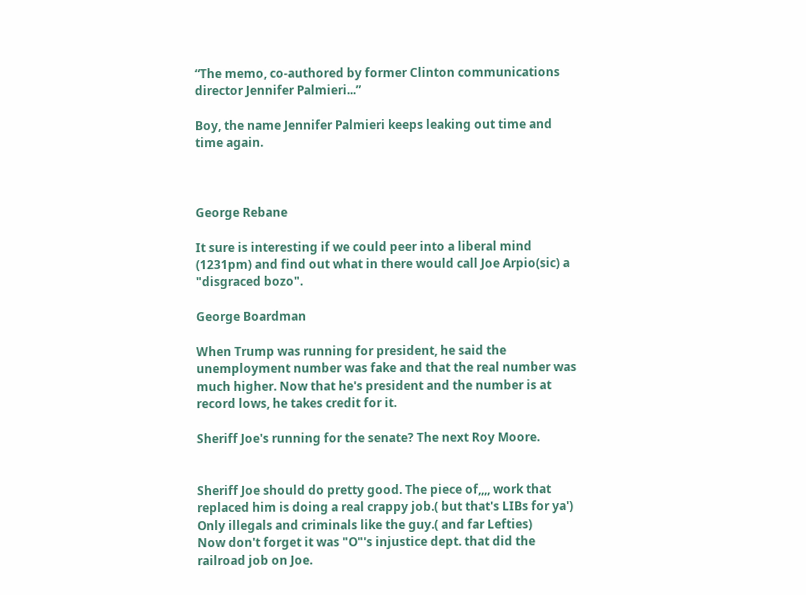“The memo, co-authored by former Clinton communications director Jennifer Palmieri...”

Boy, the name Jennifer Palmieri keeps leaking out time and time again.



George Rebane

It sure is interesting if we could peer into a liberal mind (1231pm) and find out what in there would call Joe Arpio(sic) a "disgraced bozo".

George Boardman

When Trump was running for president, he said the unemployment number was fake and that the real number was much higher. Now that he's president and the number is at record lows, he takes credit for it.

Sheriff Joe's running for the senate? The next Roy Moore.


Sheriff Joe should do pretty good. The piece of,,,, work that replaced him is doing a real crappy job.( but that's LIBs for ya')
Only illegals and criminals like the guy.( and far Lefties)
Now don't forget it was "O"'s injustice dept. that did the railroad job on Joe.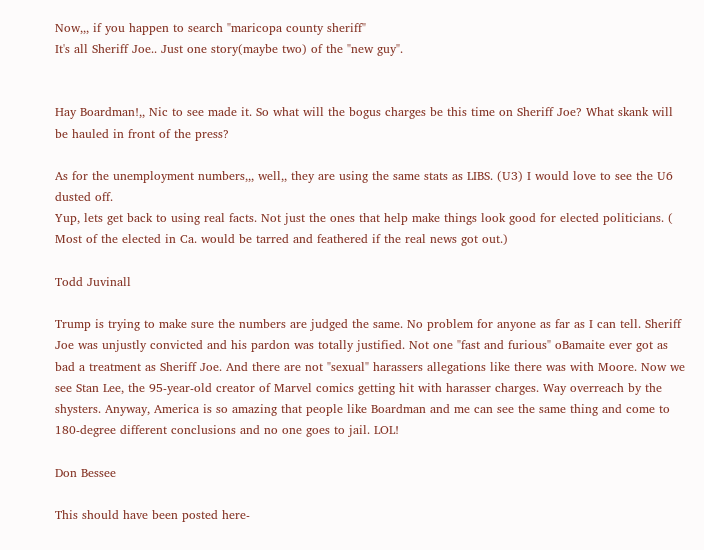Now,,, if you happen to search "maricopa county sheriff"
It's all Sheriff Joe.. Just one story(maybe two) of the "new guy".


Hay Boardman!,, Nic to see made it. So what will the bogus charges be this time on Sheriff Joe? What skank will be hauled in front of the press?

As for the unemployment numbers,,, well,, they are using the same stats as LIBS. (U3) I would love to see the U6 dusted off.
Yup, lets get back to using real facts. Not just the ones that help make things look good for elected politicians. ( Most of the elected in Ca. would be tarred and feathered if the real news got out.)

Todd Juvinall

Trump is trying to make sure the numbers are judged the same. No problem for anyone as far as I can tell. Sheriff Joe was unjustly convicted and his pardon was totally justified. Not one "fast and furious" oBamaite ever got as bad a treatment as Sheriff Joe. And there are not "sexual" harassers allegations like there was with Moore. Now we see Stan Lee, the 95-year-old creator of Marvel comics getting hit with harasser charges. Way overreach by the shysters. Anyway, America is so amazing that people like Boardman and me can see the same thing and come to 180-degree different conclusions and no one goes to jail. LOL!

Don Bessee

This should have been posted here-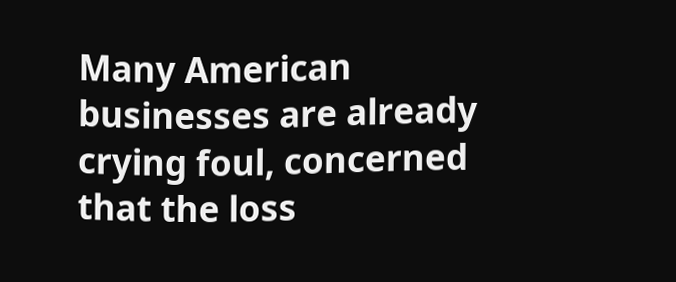Many American businesses are already crying foul, concerned that the loss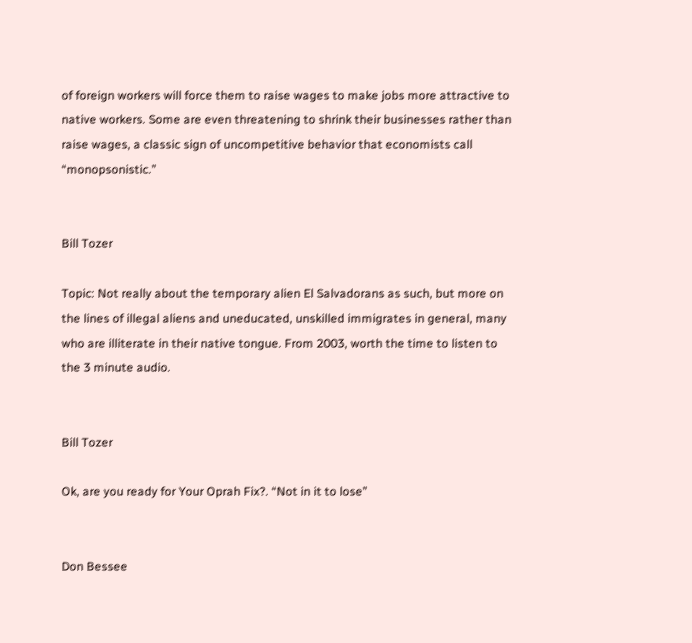of foreign workers will force them to raise wages to make jobs more attractive to native workers. Some are even threatening to shrink their businesses rather than raise wages, a classic sign of uncompetitive behavior that economists call “monopsonistic.”


Bill Tozer

Topic: Not really about the temporary alien El Salvadorans as such, but more on the lines of illegal aliens and uneducated, unskilled immigrates in general, many who are illiterate in their native tongue. From 2003, worth the time to listen to the 3 minute audio.


Bill Tozer

Ok, are you ready for Your Oprah Fix?. “Not in it to lose”


Don Bessee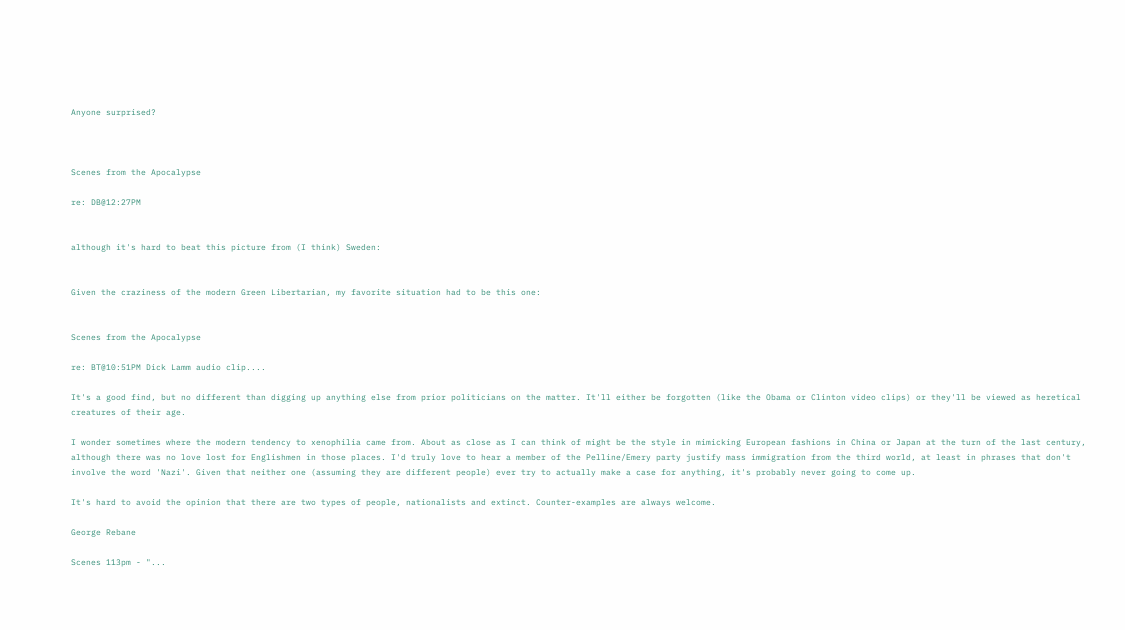Anyone surprised?



Scenes from the Apocalypse

re: DB@12:27PM


although it's hard to beat this picture from (I think) Sweden:


Given the craziness of the modern Green Libertarian, my favorite situation had to be this one:


Scenes from the Apocalypse

re: BT@10:51PM Dick Lamm audio clip....

It's a good find, but no different than digging up anything else from prior politicians on the matter. It'll either be forgotten (like the Obama or Clinton video clips) or they'll be viewed as heretical creatures of their age.

I wonder sometimes where the modern tendency to xenophilia came from. About as close as I can think of might be the style in mimicking European fashions in China or Japan at the turn of the last century, although there was no love lost for Englishmen in those places. I'd truly love to hear a member of the Pelline/Emery party justify mass immigration from the third world, at least in phrases that don't involve the word 'Nazi'. Given that neither one (assuming they are different people) ever try to actually make a case for anything, it's probably never going to come up.

It's hard to avoid the opinion that there are two types of people, nationalists and extinct. Counter-examples are always welcome.

George Rebane

Scenes 113pm - "...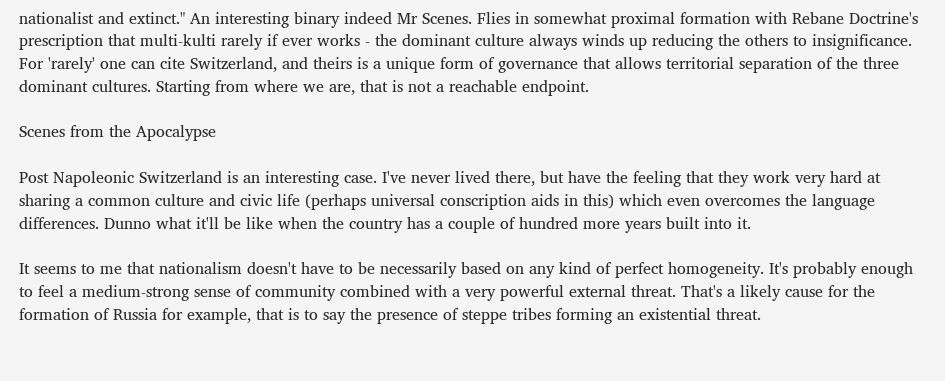nationalist and extinct." An interesting binary indeed Mr Scenes. Flies in somewhat proximal formation with Rebane Doctrine's prescription that multi-kulti rarely if ever works - the dominant culture always winds up reducing the others to insignificance. For 'rarely' one can cite Switzerland, and theirs is a unique form of governance that allows territorial separation of the three dominant cultures. Starting from where we are, that is not a reachable endpoint.

Scenes from the Apocalypse

Post Napoleonic Switzerland is an interesting case. I've never lived there, but have the feeling that they work very hard at sharing a common culture and civic life (perhaps universal conscription aids in this) which even overcomes the language differences. Dunno what it'll be like when the country has a couple of hundred more years built into it.

It seems to me that nationalism doesn't have to be necessarily based on any kind of perfect homogeneity. It's probably enough to feel a medium-strong sense of community combined with a very powerful external threat. That's a likely cause for the formation of Russia for example, that is to say the presence of steppe tribes forming an existential threat.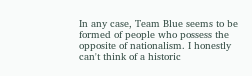In any case, Team Blue seems to be formed of people who possess the opposite of nationalism. I honestly can't think of a historic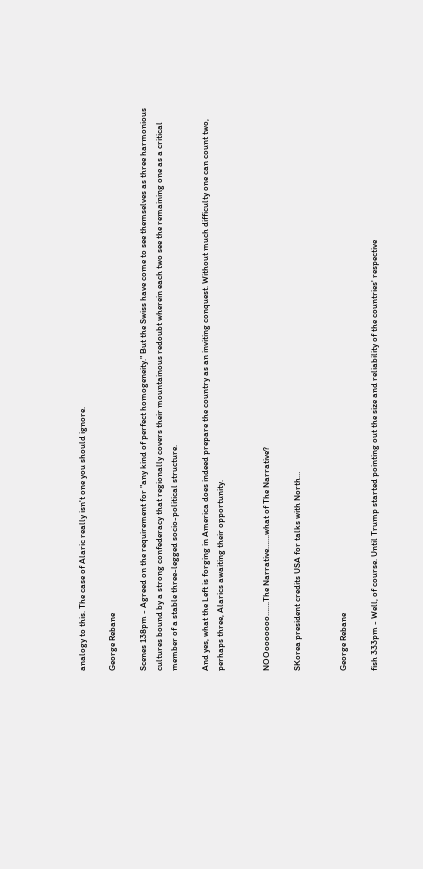analogy to this. The case of Alaric really isn't one you should ignore.

George Rebane

Scenes 138pm - Agreed on the requirement for "any kind of perfect homogeneity." But the Swiss have come to see themselves as three harmonious cultures bound by a strong confederacy that regionally covers their mountainous redoubt wherein each two see the remaining one as a critical member of a stable three-legged socio-political structure.

And yes, what the Left is forging in America does indeed prepare the country as an inviting conquest. Without much difficulty one can count two, perhaps three, Alarics awaiting their opportunity.


NOOooooooo…….The Narrative…….what of The Narrative?

SKorea president credits USA for talks with North…


George Rebane

fish 333pm - Well, of course. Until Trump started pointing out the size and reliability of the countries' respective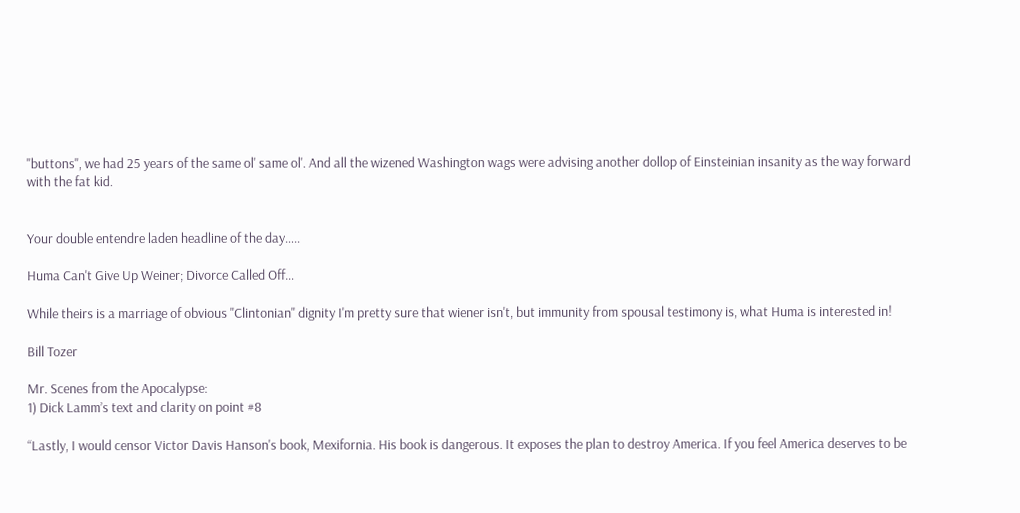"buttons", we had 25 years of the same ol' same ol'. And all the wizened Washington wags were advising another dollop of Einsteinian insanity as the way forward with the fat kid.


Your double entendre laden headline of the day…..

Huma Can't Give Up Weiner; Divorce Called Off…

While theirs is a marriage of obvious "Clintonian" dignity I'm pretty sure that wiener isn't, but immunity from spousal testimony is, what Huma is interested in!

Bill Tozer

Mr. Scenes from the Apocalypse:
1) Dick Lamm’s text and clarity on point #8

“Lastly, I would censor Victor Davis Hanson's book, Mexifornia. His book is dangerous. It exposes the plan to destroy America. If you feel America deserves to be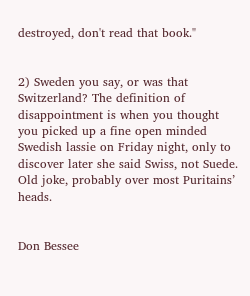destroyed, don't read that book."


2) Sweden you say, or was that Switzerland? The definition of disappointment is when you thought you picked up a fine open minded Swedish lassie on Friday night, only to discover later she said Swiss, not Suede. Old joke, probably over most Puritains’ heads.


Don Bessee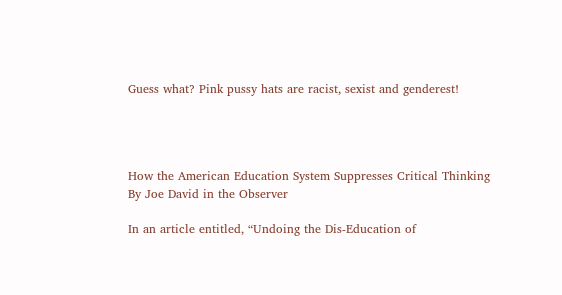Guess what? Pink pussy hats are racist, sexist and genderest!




How the American Education System Suppresses Critical Thinking
By Joe David in the Observer

In an article entitled, “Undoing the Dis-Education of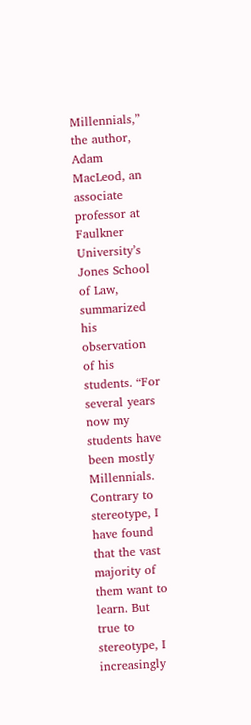Millennials,” the author, Adam MacLeod, an associate professor at Faulkner University’s Jones School of Law, summarized his observation of his students. “For several years now my students have been mostly Millennials. Contrary to stereotype, I have found that the vast majority of them want to learn. But true to stereotype, I increasingly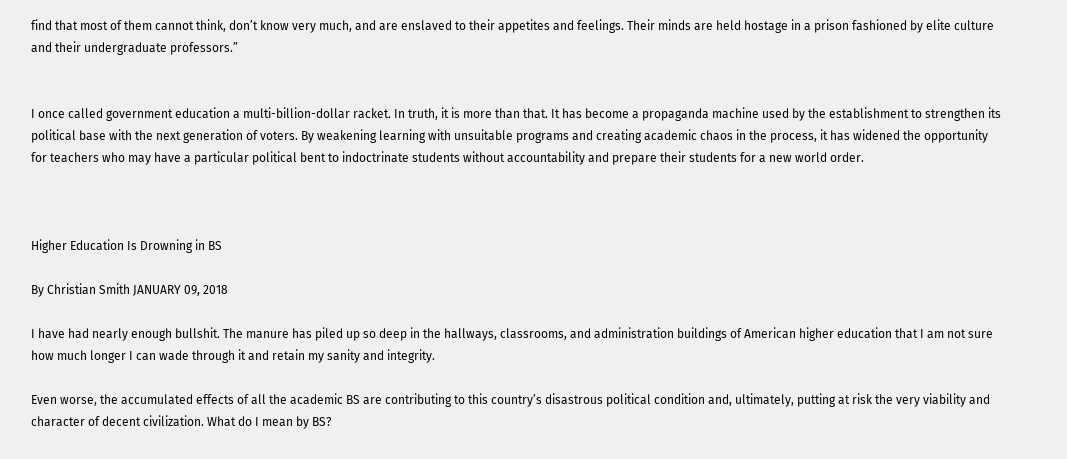find that most of them cannot think, don’t know very much, and are enslaved to their appetites and feelings. Their minds are held hostage in a prison fashioned by elite culture and their undergraduate professors.”


I once called government education a multi-billion-dollar racket. In truth, it is more than that. It has become a propaganda machine used by the establishment to strengthen its political base with the next generation of voters. By weakening learning with unsuitable programs and creating academic chaos in the process, it has widened the opportunity for teachers who may have a particular political bent to indoctrinate students without accountability and prepare their students for a new world order.



Higher Education Is Drowning in BS

By Christian Smith JANUARY 09, 2018

I have had nearly enough bullshit. The manure has piled up so deep in the hallways, classrooms, and administration buildings of American higher education that I am not sure how much longer I can wade through it and retain my sanity and integrity.

Even worse, the accumulated effects of all the academic BS are contributing to this country’s disastrous political condition and, ultimately, putting at risk the very viability and character of decent civilization. What do I mean by BS?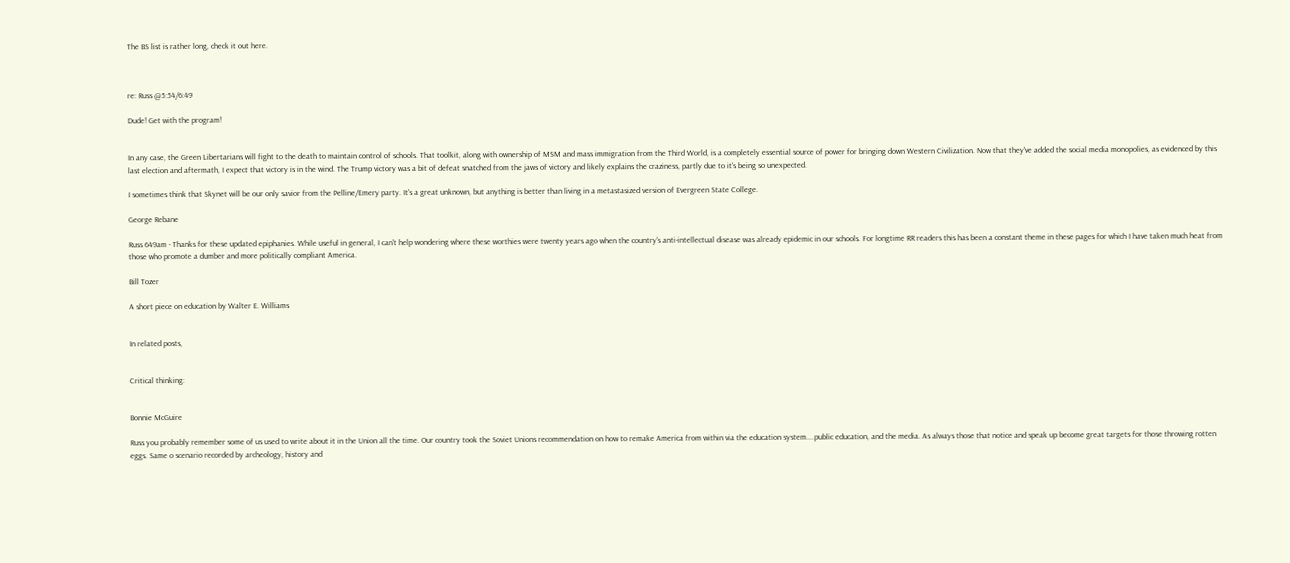The BS list is rather long, check it out here.



re: Russ @5:54/6:49

Dude! Get with the program!


In any case, the Green Libertarians will fight to the death to maintain control of schools. That toolkit, along with ownership of MSM and mass immigration from the Third World, is a completely essential source of power for bringing down Western Civilization. Now that they've added the social media monopolies, as evidenced by this last election and aftermath, I expect that victory is in the wind. The Trump victory was a bit of defeat snatched from the jaws of victory and likely explains the craziness, partly due to it's being so unexpected.

I sometimes think that Skynet will be our only savior from the Pelline/Emery party. It's a great unknown, but anything is better than living in a metastasized version of Evergreen State College.

George Rebane

Russ 649am - Thanks for these updated epiphanies. While useful in general, I can't help wondering where these worthies were twenty years ago when the country's anti-intellectual disease was already epidemic in our schools. For longtime RR readers this has been a constant theme in these pages for which I have taken much heat from those who promote a dumber and more politically compliant America.

Bill Tozer

A short piece on education by Walter E. Williams


In related posts,


Critical thinking:


Bonnie McGuire

Russ you probably remember some of us used to write about it in the Union all the time. Our country took the Soviet Unions recommendation on how to remake America from within via the education system....public education, and the media. As always those that notice and speak up become great targets for those throwing rotten eggs. Same o scenario recorded by archeology, history and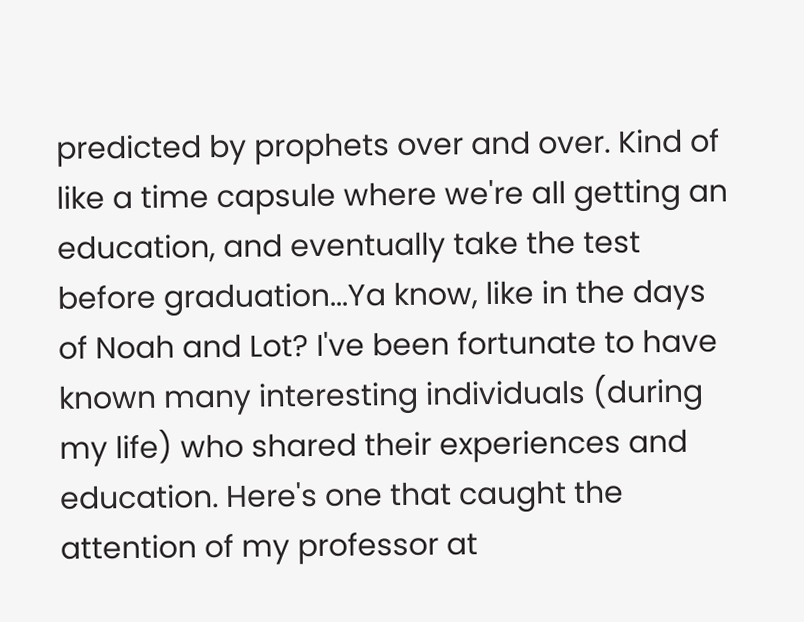predicted by prophets over and over. Kind of like a time capsule where we're all getting an education, and eventually take the test before graduation...Ya know, like in the days of Noah and Lot? I've been fortunate to have known many interesting individuals (during my life) who shared their experiences and education. Here's one that caught the attention of my professor at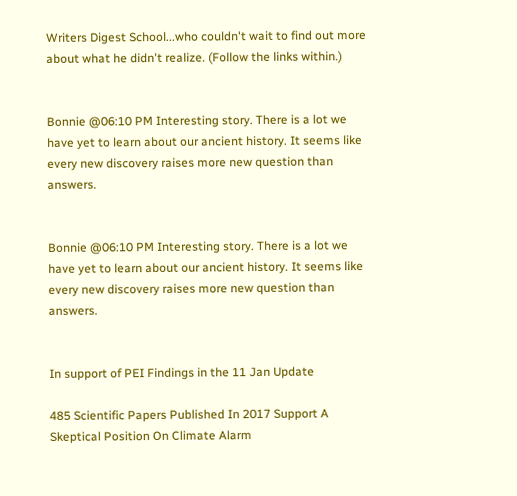Writers Digest School...who couldn't wait to find out more about what he didn't realize. (Follow the links within.)


Bonnie @06:10 PM Interesting story. There is a lot we have yet to learn about our ancient history. It seems like every new discovery raises more new question than answers.


Bonnie @06:10 PM Interesting story. There is a lot we have yet to learn about our ancient history. It seems like every new discovery raises more new question than answers.


In support of PEI Findings in the 11 Jan Update

485 Scientific Papers Published In 2017 Support A Skeptical Position On Climate Alarm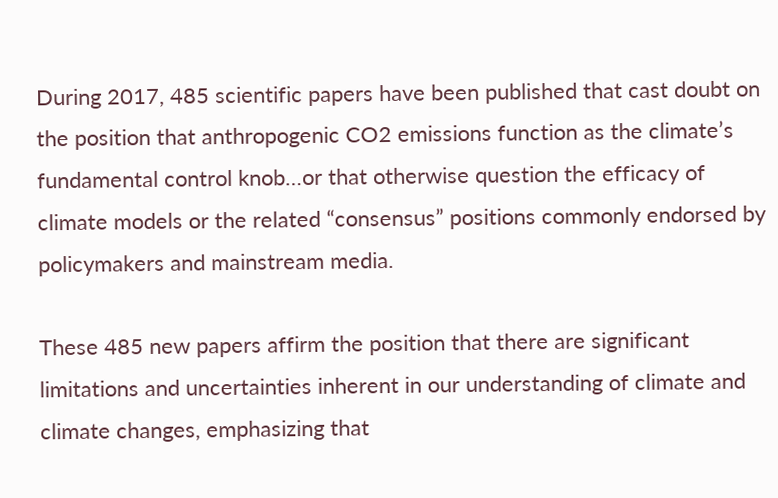During 2017, 485 scientific papers have been published that cast doubt on the position that anthropogenic CO2 emissions function as the climate’s fundamental control knob…or that otherwise question the efficacy of climate models or the related “consensus” positions commonly endorsed by policymakers and mainstream media.

These 485 new papers affirm the position that there are significant limitations and uncertainties inherent in our understanding of climate and climate changes, emphasizing that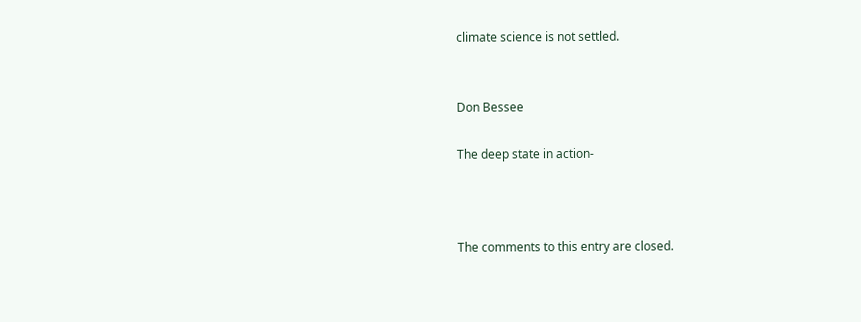climate science is not settled.


Don Bessee

The deep state in action-



The comments to this entry are closed.